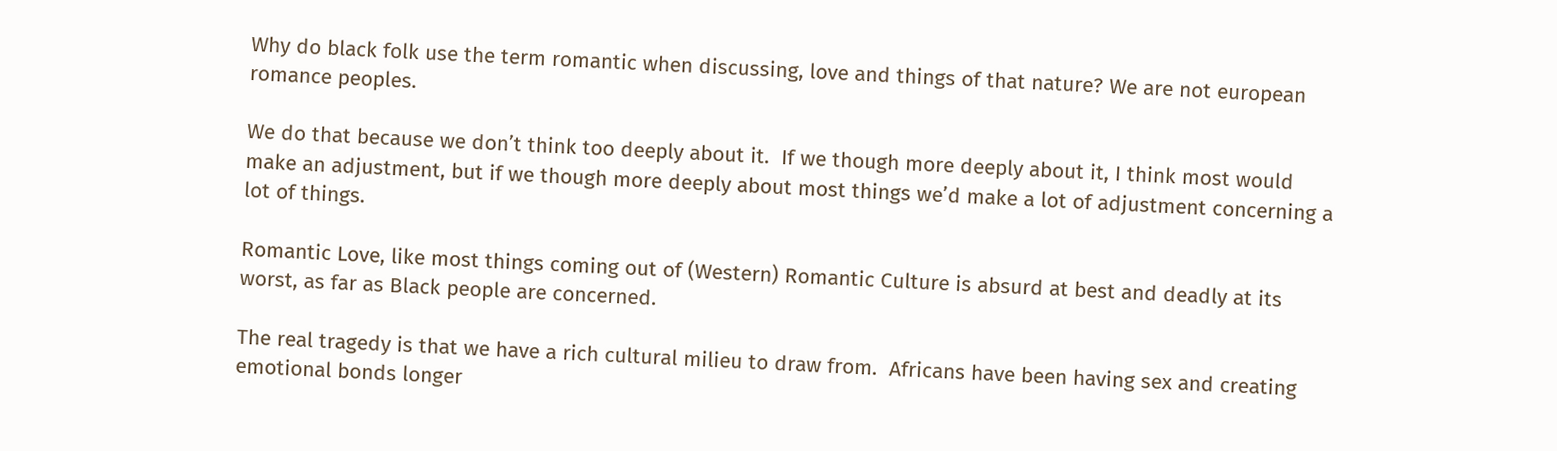Why do black folk use the term romantic when discussing, love and things of that nature? We are not european romance peoples.

We do that because we don’t think too deeply about it.  If we though more deeply about it, I think most would make an adjustment, but if we though more deeply about most things we’d make a lot of adjustment concerning a lot of things.

Romantic Love, like most things coming out of (Western) Romantic Culture is absurd at best and deadly at its worst, as far as Black people are concerned.

The real tragedy is that we have a rich cultural milieu to draw from.  Africans have been having sex and creating emotional bonds longer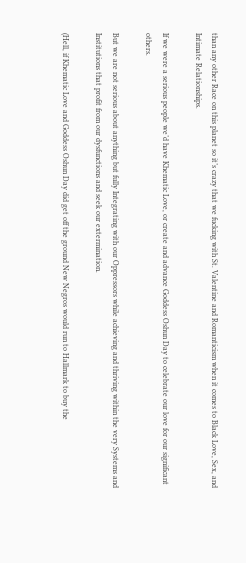than any other Race on this planet so it’s crazy that we fucking with St. Valentine and Romanticism when it comes to Black Love, Sex, and Intimate Relationships.

If we were a serious people we’d have Khematic Love, or create and advance Goddess Oshun Day to celebrate our love for our significant others.

But we are not serious about anything but fully Integrating with our Oppressors while achieving and thriving within the very Systems and Institutions that profit from our dysfunctions and seek our extermination.

(Hell, if Khematic Love and Goddess Oshun Day did get off the ground New Negros would run to Hallmark to buy the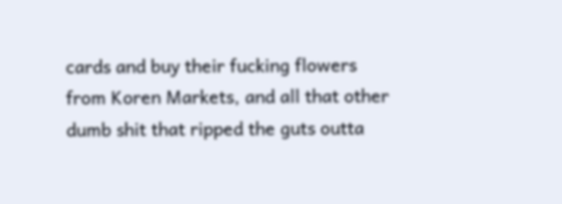cards and buy their fucking flowers from Koren Markets, and all that other dumb shit that ripped the guts outta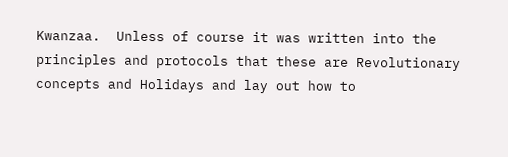Kwanzaa.  Unless of course it was written into the principles and protocols that these are Revolutionary concepts and Holidays and lay out how to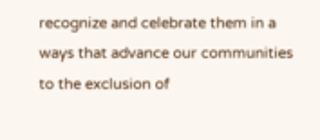recognize and celebrate them in a ways that advance our communities to the exclusion of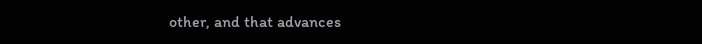other, and that advances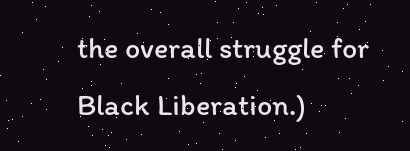the overall struggle for Black Liberation.)